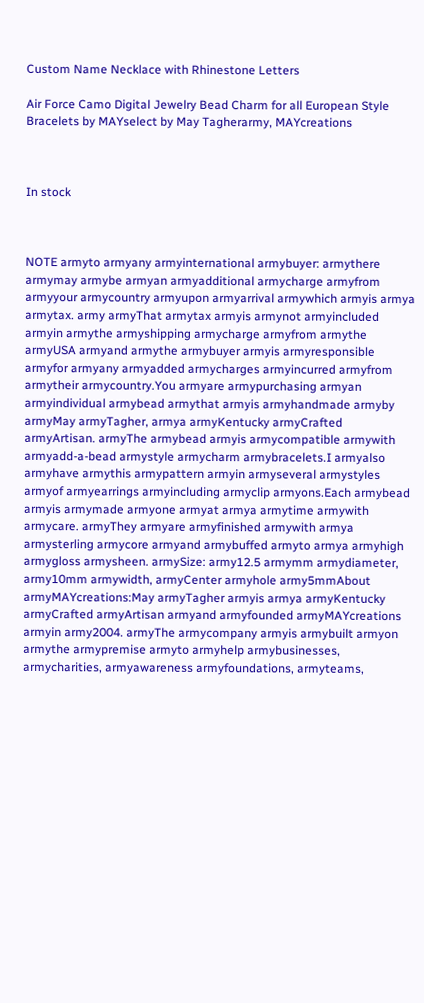Custom Name Necklace with Rhinestone Letters

Air Force Camo Digital Jewelry Bead Charm for all European Style Bracelets by MAYselect by May Tagherarmy, MAYcreations



In stock



NOTE armyto armyany armyinternational armybuyer: armythere armymay armybe armyan armyadditional armycharge armyfrom armyyour armycountry armyupon armyarrival armywhich armyis armya armytax. army armyThat armytax armyis armynot armyincluded armyin armythe armyshipping armycharge armyfrom armythe armyUSA armyand armythe armybuyer armyis armyresponsible armyfor armyany armyadded armycharges armyincurred armyfrom armytheir armycountry.You armyare armypurchasing armyan armyindividual armybead armythat armyis armyhandmade armyby armyMay armyTagher, armya armyKentucky armyCrafted armyArtisan. armyThe armybead armyis armycompatible armywith armyadd-a-bead armystyle armycharm armybracelets.I armyalso armyhave armythis armypattern armyin armyseveral armystyles armyof armyearrings armyincluding armyclip armyons.Each armybead armyis armymade armyone armyat armya armytime armywith armycare. armyThey armyare armyfinished armywith armya armysterling armycore armyand armybuffed armyto armya armyhigh armygloss armysheen. armySize: army12.5 armymm armydiameter, army10mm armywidth, armyCenter armyhole army5mmAbout armyMAYcreations:May armyTagher armyis armya armyKentucky armyCrafted armyArtisan armyand armyfounded armyMAYcreations armyin army2004. armyThe armycompany armyis armybuilt armyon armythe armypremise armyto armyhelp armybusinesses, armycharities, armyawareness armyfoundations, armyteams,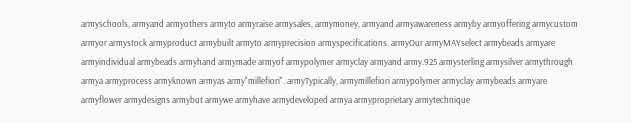armyschools, armyand armyothers armyto armyraise armysales, armymoney, armyand armyawareness armyby armyoffering armycustom armyor armystock armyproduct armybuilt armyto armyprecision armyspecifications. armyOur armyMAYselect armybeads armyare armyindividual armybeads armyhand armymade armyof armypolymer armyclay armyand army.925 armysterling armysilver armythrough armya armyprocess armyknown armyas army"millefiori". armyTypically, armymillefiori armypolymer armyclay armybeads armyare armyflower armydesigns armybut armywe armyhave armydeveloped armya armyproprietary armytechnique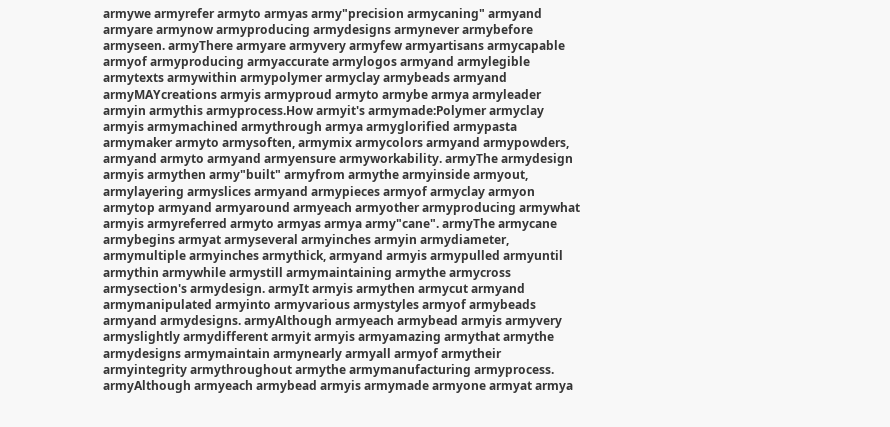armywe armyrefer armyto armyas army"precision armycaning" armyand armyare armynow armyproducing armydesigns armynever armybefore armyseen. armyThere armyare armyvery armyfew armyartisans armycapable armyof armyproducing armyaccurate armylogos armyand armylegible armytexts armywithin armypolymer armyclay armybeads armyand armyMAYcreations armyis armyproud armyto armybe armya armyleader armyin armythis armyprocess.How armyit's armymade:Polymer armyclay armyis armymachined armythrough armya armyglorified armypasta armymaker armyto armysoften, armymix armycolors armyand armypowders, armyand armyto armyand armyensure armyworkability. armyThe armydesign armyis armythen army"built" armyfrom armythe armyinside armyout, armylayering armyslices armyand armypieces armyof armyclay armyon armytop armyand armyaround armyeach armyother armyproducing armywhat armyis armyreferred armyto armyas armya army"cane". armyThe armycane armybegins armyat armyseveral armyinches armyin armydiameter, armymultiple armyinches armythick, armyand armyis armypulled armyuntil armythin armywhile armystill armymaintaining armythe armycross armysection's armydesign. armyIt armyis armythen armycut armyand armymanipulated armyinto armyvarious armystyles armyof armybeads armyand armydesigns. armyAlthough armyeach armybead armyis armyvery armyslightly armydifferent armyit armyis armyamazing armythat armythe armydesigns armymaintain armynearly armyall armyof armytheir armyintegrity armythroughout armythe armymanufacturing armyprocess. armyAlthough armyeach armybead armyis armymade armyone armyat armya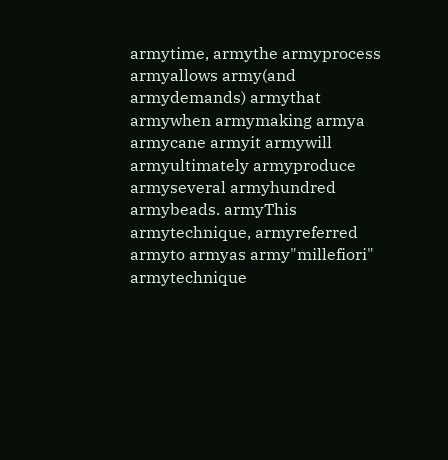armytime, armythe armyprocess armyallows army(and armydemands) armythat armywhen armymaking armya armycane armyit armywill armyultimately armyproduce armyseveral armyhundred armybeads. armyThis armytechnique, armyreferred armyto armyas army"millefiori" armytechnique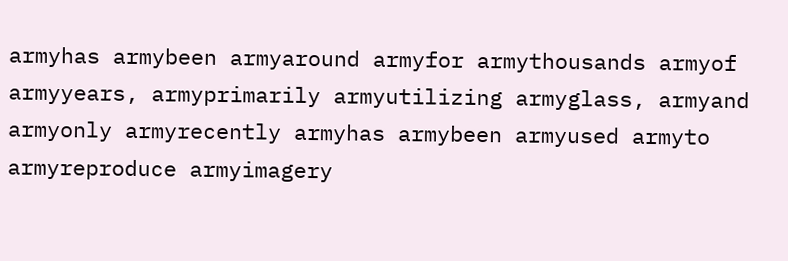armyhas armybeen armyaround armyfor armythousands armyof armyyears, armyprimarily armyutilizing armyglass, armyand armyonly armyrecently armyhas armybeen armyused armyto armyreproduce armyimagery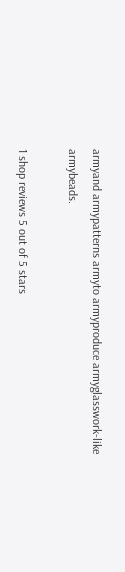armyand armypatterns armyto armyproduce armyglasswork-like armybeads.

1 shop reviews 5 out of 5 stars